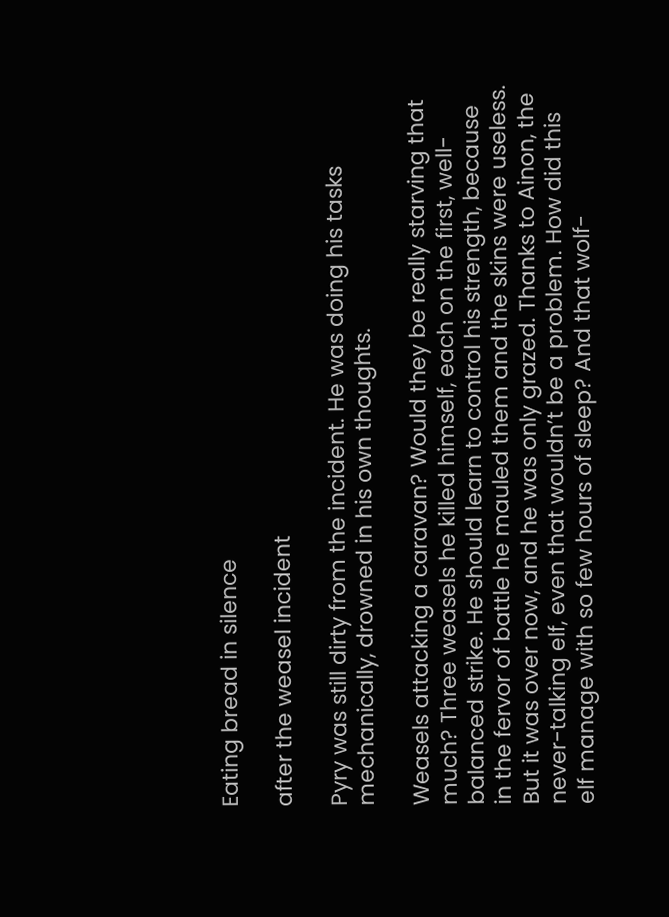Eating bread in silence

after the weasel incident

Pyry was still dirty from the incident. He was doing his tasks mechanically, drowned in his own thoughts.

Weasels attacking a caravan? Would they be really starving that much? Three weasels he killed himself, each on the first, well-balanced strike. He should learn to control his strength, because in the fervor of battle he mauled them and the skins were useless. But it was over now, and he was only grazed. Thanks to Ainon, the never-talking elf, even that wouldn’t be a problem. How did this elf manage with so few hours of sleep? And that wolf-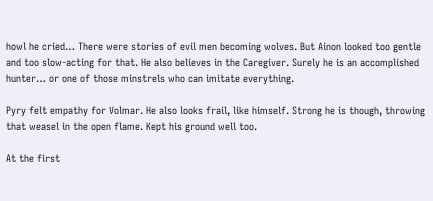howl he cried… There were stories of evil men becoming wolves. But Ainon looked too gentle and too slow-acting for that. He also believes in the Caregiver. Surely he is an accomplished hunter… or one of those minstrels who can imitate everything.

Pyry felt empathy for Volmar. He also looks frail, like himself. Strong he is though, throwing that weasel in the open flame. Kept his ground well too.

At the first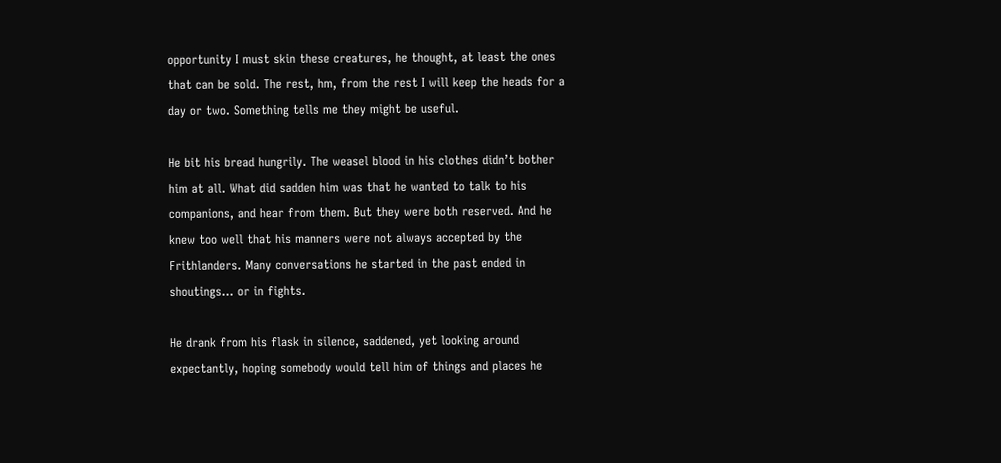opportunity I must skin these creatures, he thought, at least the ones that can be sold. The rest, hm, from the rest I will keep the heads for a day or two. Something tells me they might be useful.

He bit his bread hungrily. The weasel blood in his clothes didn’t bother him at all. What did sadden him was that he wanted to talk to his companions, and hear from them. But they were both reserved. And he knew too well that his manners were not always accepted by the Frithlanders. Many conversations he started in the past ended in shoutings… or in fights.

He drank from his flask in silence, saddened, yet looking around expectantly, hoping somebody would tell him of things and places he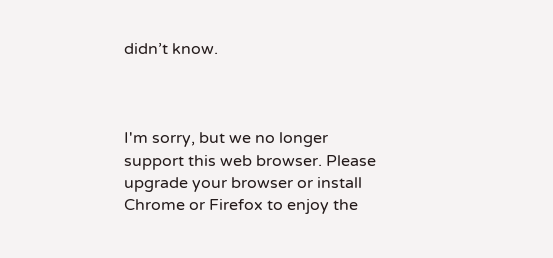didn’t know.



I'm sorry, but we no longer support this web browser. Please upgrade your browser or install Chrome or Firefox to enjoy the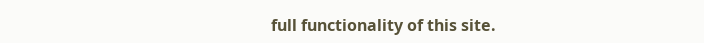full functionality of this site.